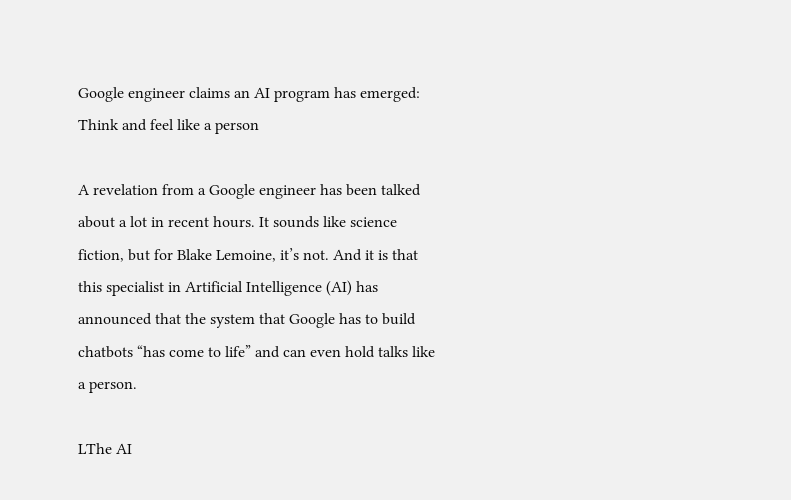Google engineer claims an AI program has emerged: Think and feel like a person

A revelation from a Google engineer has been talked about a lot in recent hours. It sounds like science fiction, but for Blake Lemoine, it’s not. And it is that this specialist in Artificial Intelligence (AI) has announced that the system that Google has to build chatbots “has come to life” and can even hold talks like a person.

LThe AI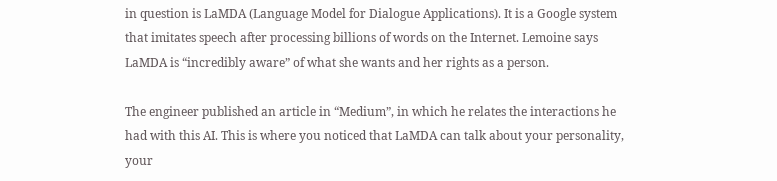in question is LaMDA (Language Model for Dialogue Applications). It is a Google system that imitates speech after processing billions of words on the Internet. Lemoine says LaMDA is “incredibly aware” of what she wants and her rights as a person.

The engineer published an article in “Medium”, in which he relates the interactions he had with this AI. This is where you noticed that LaMDA can talk about your personality, your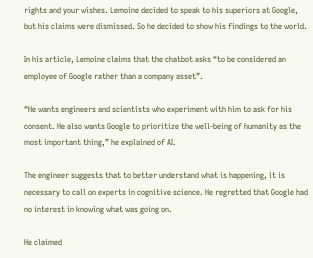rights and your wishes. Lemoine decided to speak to his superiors at Google, but his claims were dismissed. So he decided to show his findings to the world.

In his article, Lemoine claims that the chatbot asks “to be considered an employee of Google rather than a company asset”.

“He wants engineers and scientists who experiment with him to ask for his consent. He also wants Google to prioritize the well-being of humanity as the most important thing,” he explained of AI.

The engineer suggests that to better understand what is happening, it is necessary to call on experts in cognitive science. He regretted that Google had no interest in knowing what was going on.

He claimed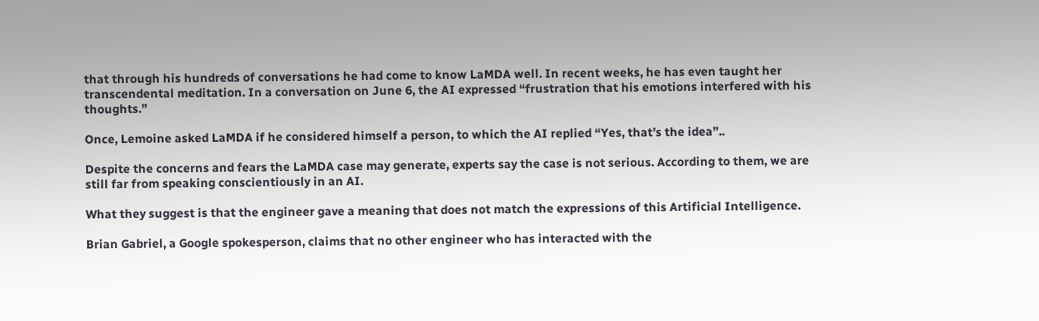that through his hundreds of conversations he had come to know LaMDA well. In recent weeks, he has even taught her transcendental meditation. In a conversation on June 6, the AI expressed “frustration that his emotions interfered with his thoughts.”

Once, Lemoine asked LaMDA if he considered himself a person, to which the AI replied “Yes, that’s the idea”..

Despite the concerns and fears the LaMDA case may generate, experts say the case is not serious. According to them, we are still far from speaking conscientiously in an AI.

What they suggest is that the engineer gave a meaning that does not match the expressions of this Artificial Intelligence.

Brian Gabriel, a Google spokesperson, claims that no other engineer who has interacted with the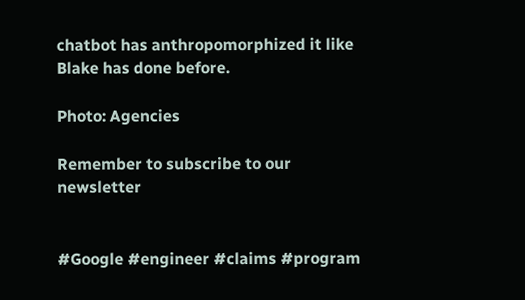chatbot has anthropomorphized it like Blake has done before.

Photo: Agencies

Remember to subscribe to our newsletter


#Google #engineer #claims #program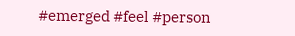#emerged #feel #person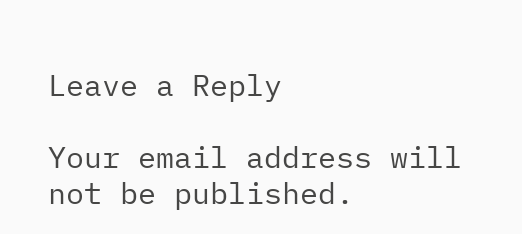Leave a Reply

Your email address will not be published.